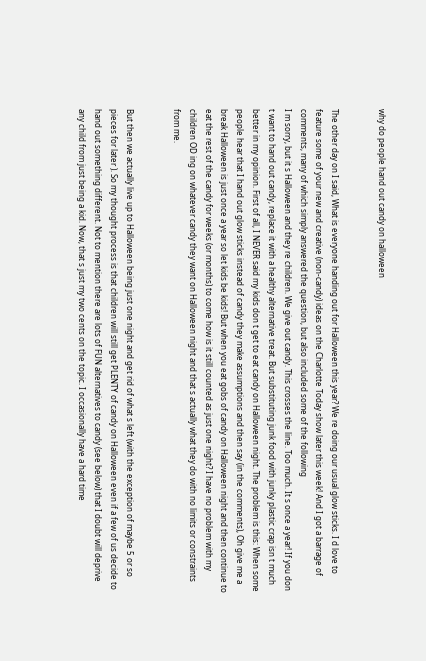why do people hand out candy on halloween


The other day on I said, What is everyone handing out for Halloween this year? We re doing our usual glow sticks. I d love to feature some of your new and creative (non-candy) ideas on the Charlotte Today show later this week! And I got a barrage of comments, many of which simply answered the question, but also included some of the following
I m sorry, but it s Halloween and they re children. We give out candy. This crosses the line. Too much. It s once a year! If you don t want to hand out candy, replace it with a healthy alternative treat. But substituting junk food with junky plastic crap isn t much better in my opinion. First of all, I NEVER said my kids don t get to eat candy on Halloween night. The problem is this: When some people hear that I hand out glow sticks instead of candy they make assumptions and then say (in the comments), Oh give me a break Halloween is just once a year so let kids be kids! But when you eat gobs of candy on Halloween night and then continue to eat the rest of the candy for weeks (or months) to come how is it still counted as just one night? I have no problem with my children OD ing on whatever candy they want on Halloween night and that s actually what they do with no limits or constraints from me.


But then we actually live up to Halloween being just one night and get rid of what s left (with the exception of maybe 5 or so pieces for later ). So my thought process is that children will still get PLENTY of candy on Halloween even if a few of us decide to hand out something different. Not to mention there are lots of FUN alternatives to candy (see below) that I doubt will deprive any child from just being a kid. Now, that s just my two cents on the topic. I occasionally have a hard time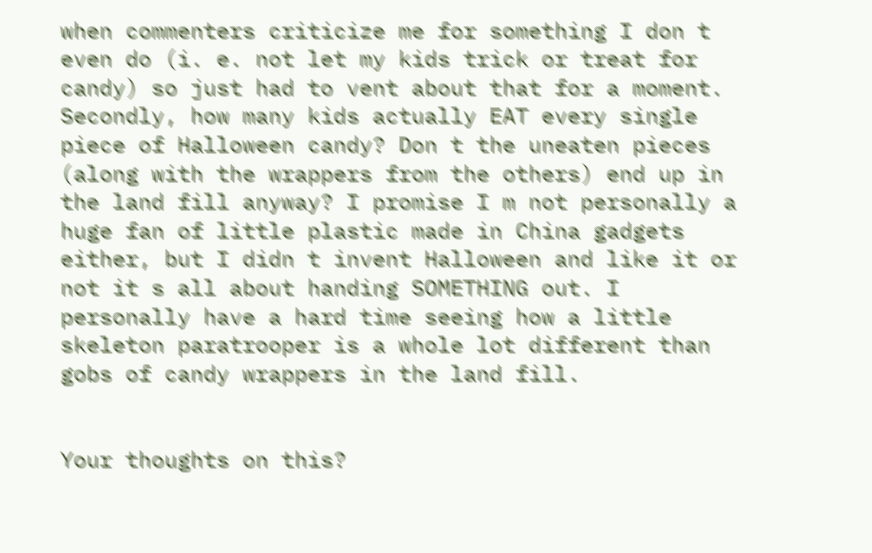when commenters criticize me for something I don t even do (i. e. not let my kids trick or treat for candy) so just had to vent about that for a moment.  Secondly, how many kids actually EAT every single piece of Halloween candy? Don t the uneaten pieces (along with the wrappers from the others) end up in the land fill anyway? I promise I m not personally a huge fan of little plastic made in China gadgets either, but I didn t invent Halloween and like it or not it s all about handing SOMETHING out. I personally have a hard time seeing how a little skeleton paratrooper is a whole lot different than gobs of candy wrappers in the land fill.


Your thoughts on this?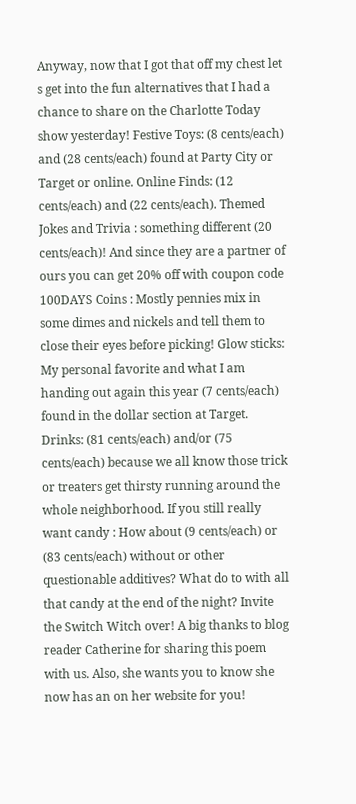Anyway, now that I got that off my chest let s get into the fun alternatives that I had a chance to share on the Charlotte Today show yesterday! Festive Toys: (8 cents/each) and (28 cents/each) found at Party City or Target or online. Online Finds: (12 cents/each) and (22 cents/each). Themed Jokes and Trivia : something different (20 cents/each)! And since they are a partner of ours you can get 20% off with coupon code 100DAYS Coins : Mostly pennies mix in some dimes and nickels and tell them to close their eyes before picking! Glow sticks: My personal favorite and what I am handing out again this year (7 cents/each) found in the dollar section at Target. Drinks: (81 cents/each) and/or (75 cents/each) because we all know those trick or treaters get thirsty running around the whole neighborhood. If you still really want candy : How about (9 cents/each) or (83 cents/each) without or other questionable additives? What do to with all that candy at the end of the night? Invite the Switch Witch over! A big thanks to blog reader Catherine for sharing this poem with us. Also, she wants you to know she now has an on her website for you!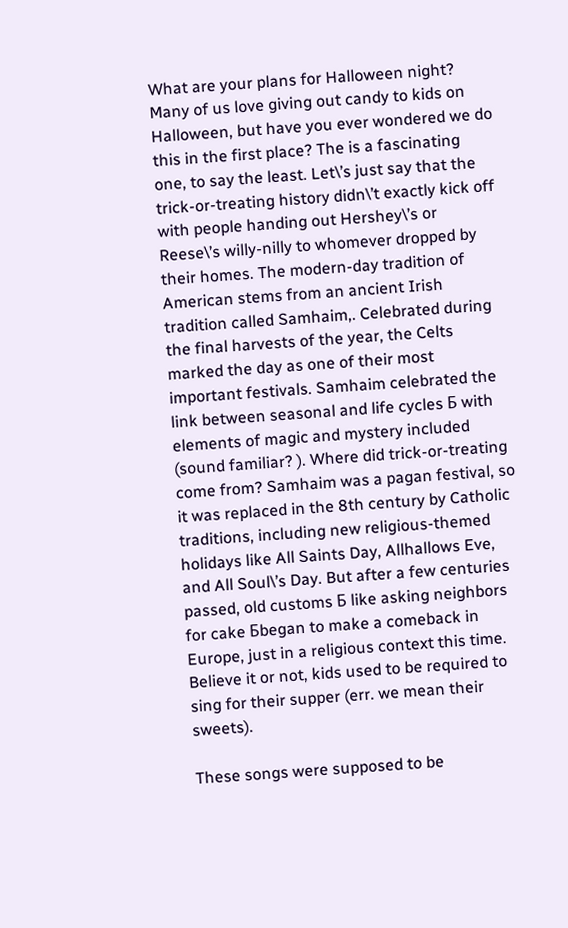What are your plans for Halloween night? Many of us love giving out candy to kids on Halloween, but have you ever wondered we do this in the first place? The is a fascinating one, to say the least. Let\’s just say that the trick-or-treating history didn\’t exactly kick off with people handing out Hershey\’s or Reese\’s willy-nilly to whomever dropped by their homes. The modern-day tradition of American stems from an ancient Irish tradition called Samhaim,. Celebrated during the final harvests of the year, the Celts marked the day as one of their most important festivals. Samhaim celebrated the link between seasonal and life cycles Б with elements of magic and mystery included (sound familiar? ). Where did trick-or-treating come from? Samhaim was a pagan festival, so it was replaced in the 8th century by Catholic traditions, including new religious-themed holidays like All Saints Day, Allhallows Eve, and All Soul\’s Day. But after a few centuries passed, old customs Б like asking neighbors for cake Бbegan to make a comeback in Europe, just in a religious context this time. Believe it or not, kids used to be required to sing for their supper (err. we mean their sweets).

These songs were supposed to be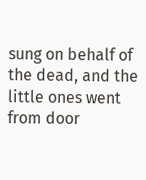sung on behalf of the dead, and the little ones went from door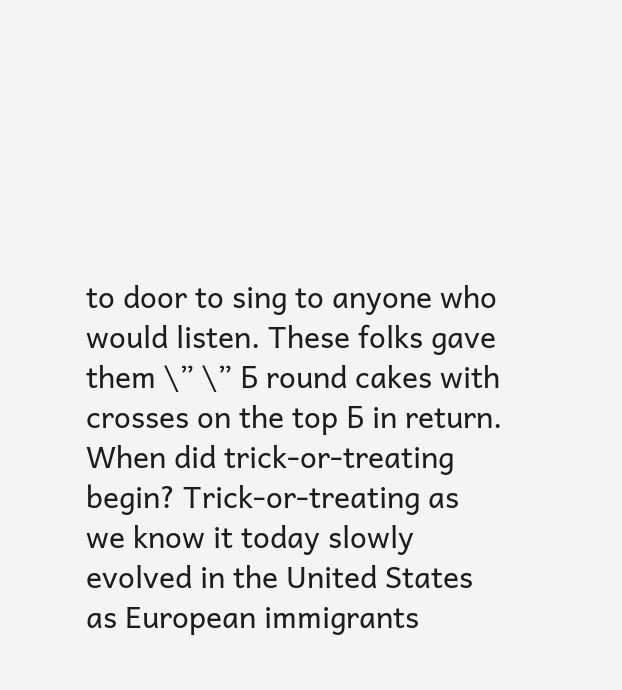to door to sing to anyone who would listen. These folks gave them \” \” Б round cakes with crosses on the top Б in return. When did trick-or-treating begin? Trick-or-treating as we know it today slowly evolved in the United States as European immigrants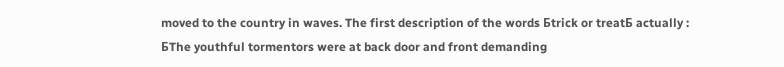moved to the country in waves. The first description of the words Бtrick or treatБ actually : БThe youthful tormentors were at back door and front demanding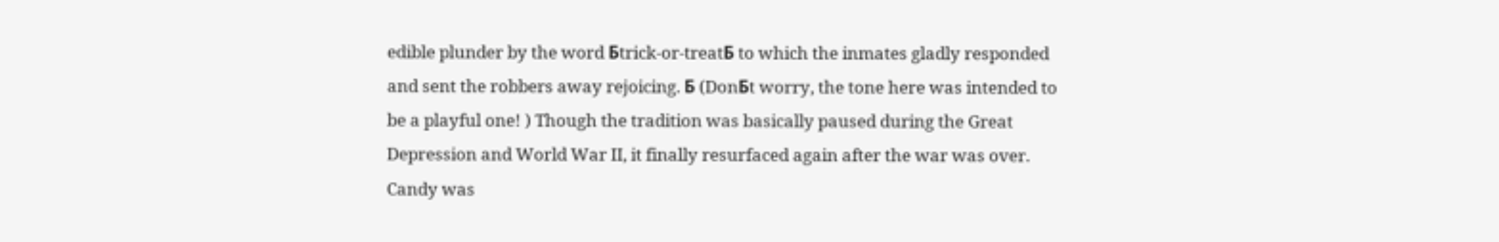edible plunder by the word Бtrick-or-treatБ to which the inmates gladly responded and sent the robbers away rejoicing. Б (DonБt worry, the tone here was intended to be a playful one! ) Though the tradition was basically paused during the Great Depression and World War II, it finally resurfaced again after the war was over. Candy was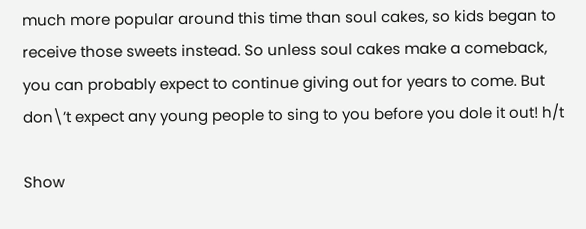much more popular around this time than soul cakes, so kids began to receive those sweets instead. So unless soul cakes make a comeback, you can probably expect to continue giving out for years to come. But don\’t expect any young people to sing to you before you dole it out! h/t

Show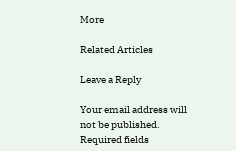More

Related Articles

Leave a Reply

Your email address will not be published. Required fields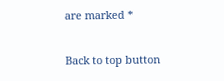are marked *

Back to top button